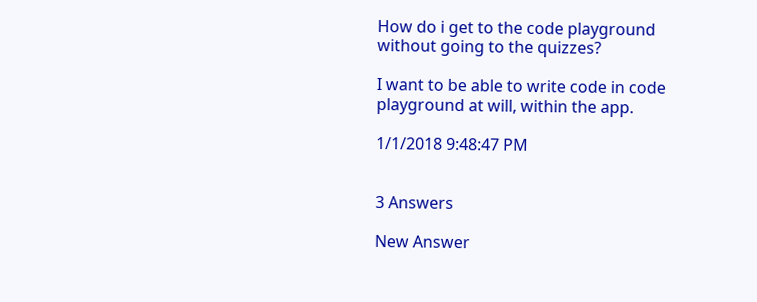How do i get to the code playground without going to the quizzes?

I want to be able to write code in code playground at will, within the app.

1/1/2018 9:48:47 PM


3 Answers

New Answer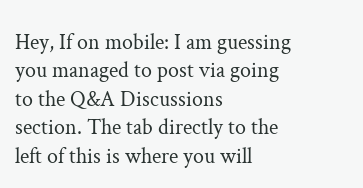Hey, If on mobile: I am guessing you managed to post via going to the Q&A Discussions section. The tab directly to the left of this is where you will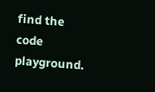find the code playground.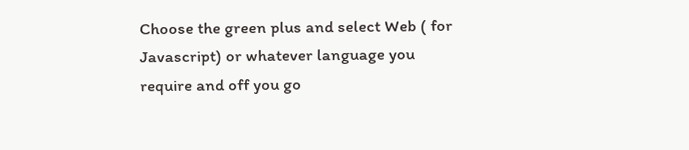Choose the green plus and select Web ( for Javascript) or whatever language you require and off you go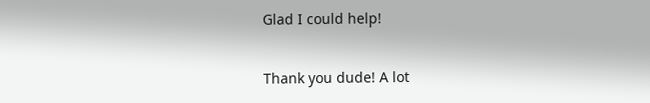Glad I could help!


Thank you dude! A lot